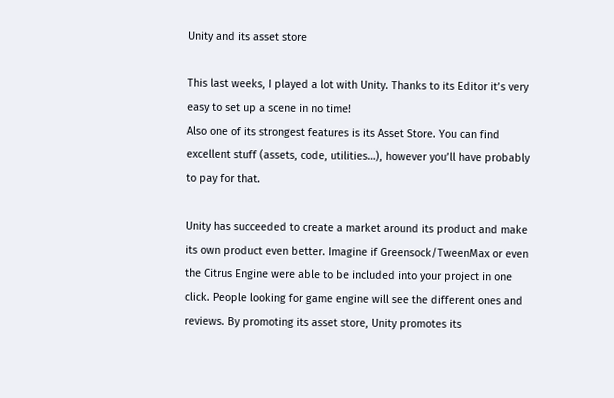Unity and its asset store

This last weeks, I played a lot with Unity. Thanks to its Editor it’s very easy to set up a scene in no time!
Also one of its strongest features is its Asset Store. You can find excellent stuff (assets, code, utilities…), however you’ll have probably to pay for that.

Unity has succeeded to create a market around its product and make its own product even better. Imagine if Greensock/TweenMax or even the Citrus Engine were able to be included into your project in one click. People looking for game engine will see the different ones and reviews. By promoting its asset store, Unity promotes its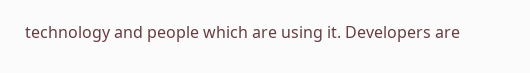technology and people which are using it. Developers are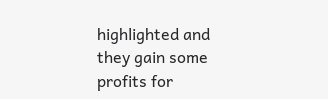highlighted and they gain some profits for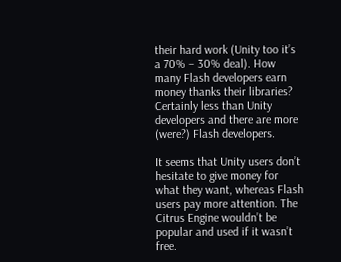their hard work (Unity too it’s a 70% – 30% deal). How many Flash developers earn money thanks their libraries? Certainly less than Unity developers and there are more (were?) Flash developers.

It seems that Unity users don’t hesitate to give money for what they want, whereas Flash users pay more attention. The Citrus Engine wouldn’t be popular and used if it wasn’t free.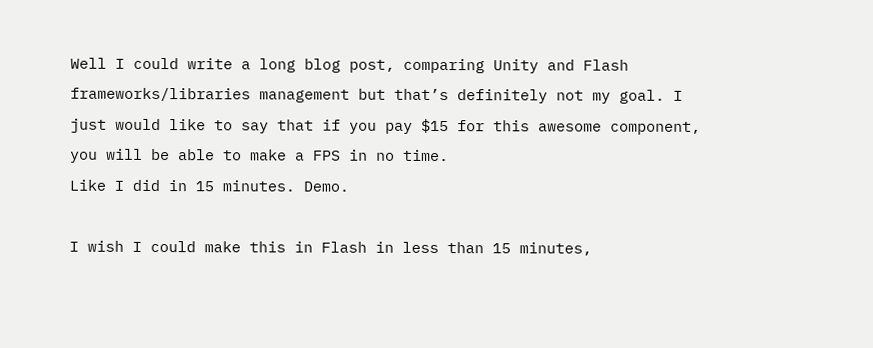Well I could write a long blog post, comparing Unity and Flash frameworks/libraries management but that’s definitely not my goal. I just would like to say that if you pay $15 for this awesome component, you will be able to make a FPS in no time.
Like I did in 15 minutes. Demo.

I wish I could make this in Flash in less than 15 minutes,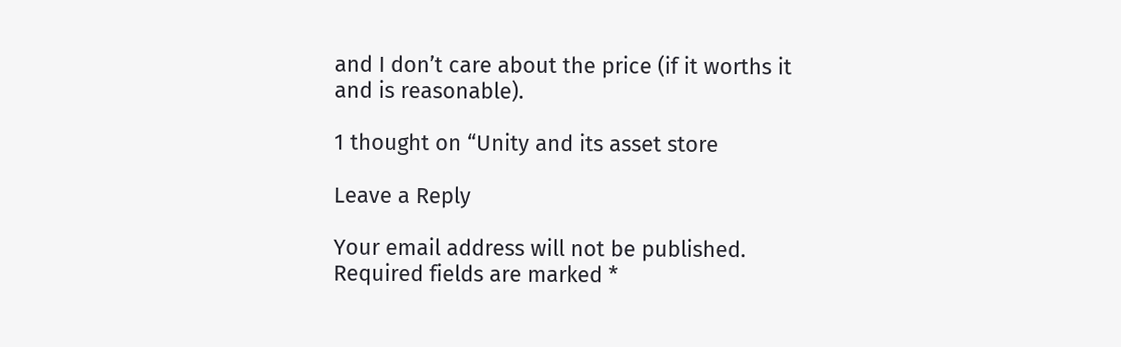and I don’t care about the price (if it worths it and is reasonable).

1 thought on “Unity and its asset store

Leave a Reply

Your email address will not be published. Required fields are marked *